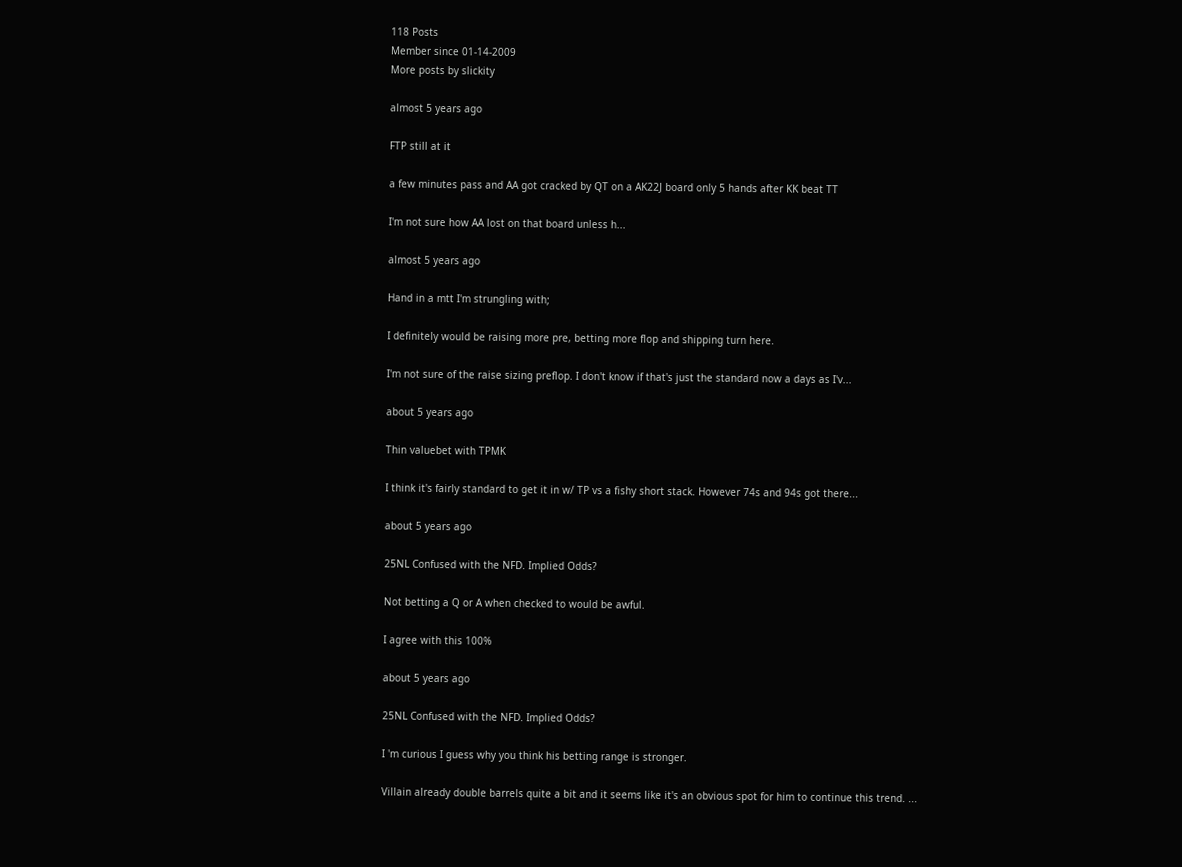118 Posts
Member since 01-14-2009
More posts by slickity

almost 5 years ago

FTP still at it

a few minutes pass and AA got cracked by QT on a AK22J board only 5 hands after KK beat TT

I'm not sure how AA lost on that board unless h...

almost 5 years ago

Hand in a mtt I'm strungling with;

I definitely would be raising more pre, betting more flop and shipping turn here.

I'm not sure of the raise sizing preflop. I don't know if that's just the standard now a days as I'v...

about 5 years ago

Thin valuebet with TPMK

I think it's fairly standard to get it in w/ TP vs a fishy short stack. However 74s and 94s got there...

about 5 years ago

25NL Confused with the NFD. Implied Odds?

Not betting a Q or A when checked to would be awful.

I agree with this 100%

about 5 years ago

25NL Confused with the NFD. Implied Odds?

I 'm curious I guess why you think his betting range is stronger.

Villain already double barrels quite a bit and it seems like it's an obvious spot for him to continue this trend. ...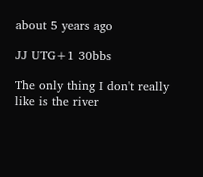about 5 years ago

JJ UTG+1 30bbs

The only thing I don't really like is the river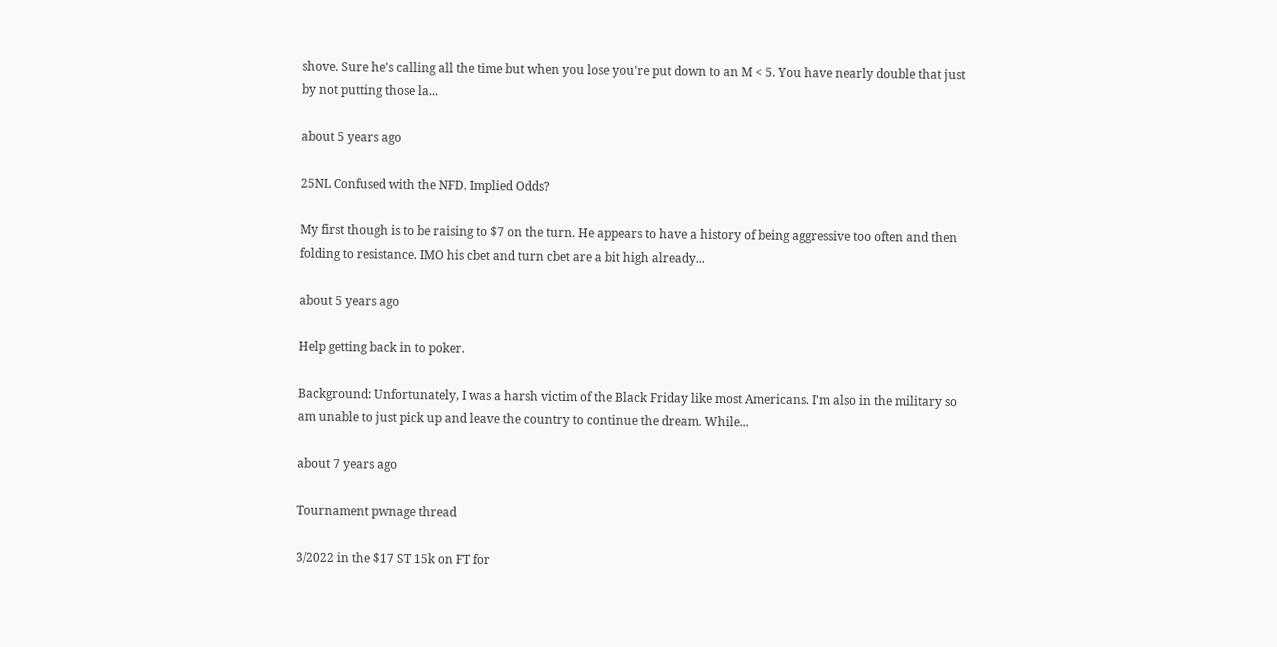shove. Sure he's calling all the time but when you lose you're put down to an M < 5. You have nearly double that just by not putting those la...

about 5 years ago

25NL Confused with the NFD. Implied Odds?

My first though is to be raising to $7 on the turn. He appears to have a history of being aggressive too often and then folding to resistance. IMO his cbet and turn cbet are a bit high already...

about 5 years ago

Help getting back in to poker.

Background: Unfortunately, I was a harsh victim of the Black Friday like most Americans. I'm also in the military so am unable to just pick up and leave the country to continue the dream. While...

about 7 years ago

Tournament pwnage thread

3/2022 in the $17 ST 15k on FT for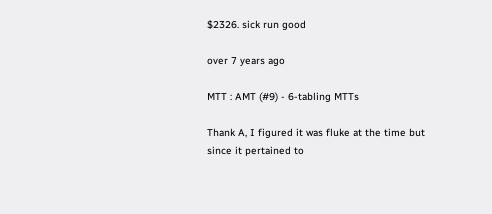$2326. sick run good

over 7 years ago

MTT : AMT (#9) - 6-tabling MTTs

Thank A, I figured it was fluke at the time but since it pertained to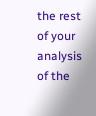the rest of your analysis of the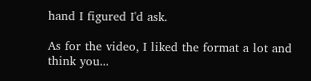hand I figured I'd ask.

As for the video, I liked the format a lot and think you...